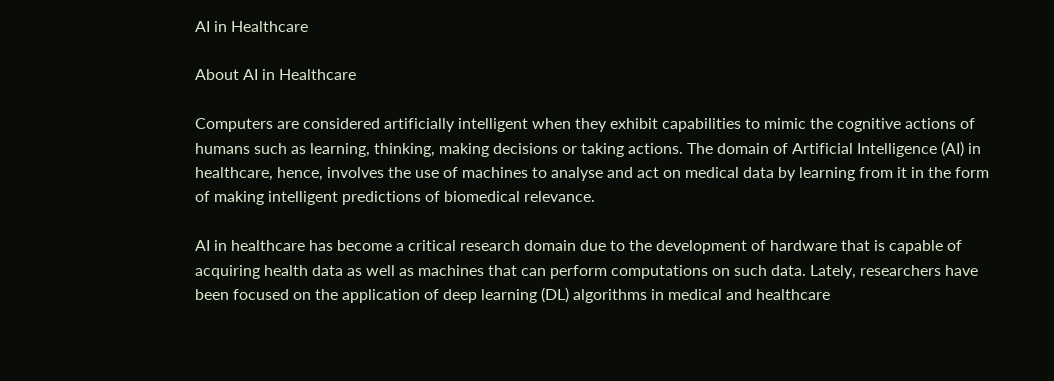AI in Healthcare

About AI in Healthcare

Computers are considered artificially intelligent when they exhibit capabilities to mimic the cognitive actions of humans such as learning, thinking, making decisions or taking actions. The domain of Artificial Intelligence (AI) in healthcare, hence, involves the use of machines to analyse and act on medical data by learning from it in the form of making intelligent predictions of biomedical relevance.

AI in healthcare has become a critical research domain due to the development of hardware that is capable of acquiring health data as well as machines that can perform computations on such data. Lately, researchers have been focused on the application of deep learning (DL) algorithms in medical and healthcare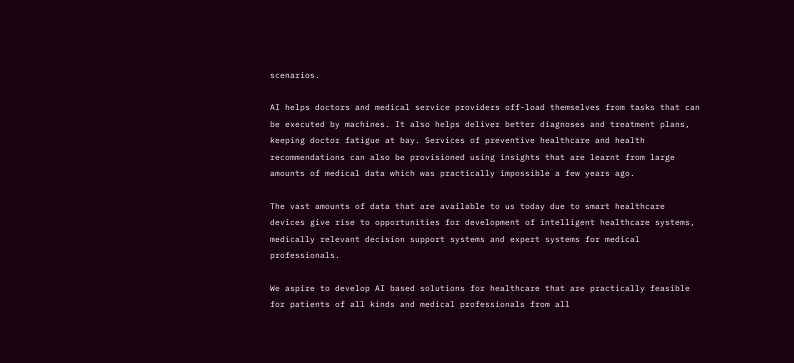scenarios.

AI helps doctors and medical service providers off-load themselves from tasks that can be executed by machines. It also helps deliver better diagnoses and treatment plans, keeping doctor fatigue at bay. Services of preventive healthcare and health recommendations can also be provisioned using insights that are learnt from large amounts of medical data which was practically impossible a few years ago.

The vast amounts of data that are available to us today due to smart healthcare devices give rise to opportunities for development of intelligent healthcare systems, medically relevant decision support systems and expert systems for medical professionals.

We aspire to develop AI based solutions for healthcare that are practically feasible for patients of all kinds and medical professionals from all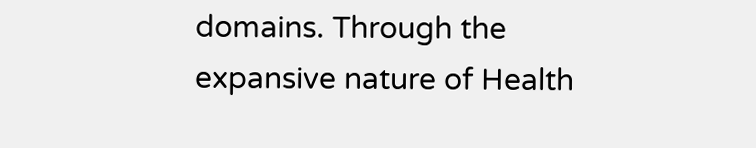domains. Through the expansive nature of Health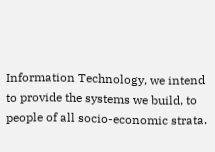Information Technology, we intend to provide the systems we build, to people of all socio-economic strata.